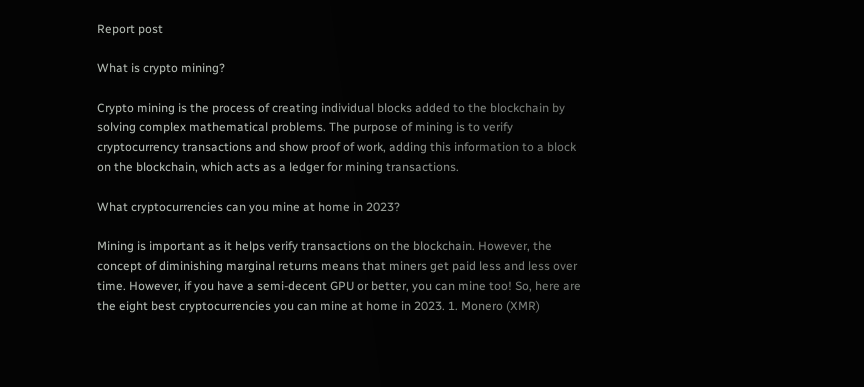Report post

What is crypto mining?

Crypto mining is the process of creating individual blocks added to the blockchain by solving complex mathematical problems. The purpose of mining is to verify cryptocurrency transactions and show proof of work, adding this information to a block on the blockchain, which acts as a ledger for mining transactions.

What cryptocurrencies can you mine at home in 2023?

Mining is important as it helps verify transactions on the blockchain. However, the concept of diminishing marginal returns means that miners get paid less and less over time. However, if you have a semi-decent GPU or better, you can mine too! So, here are the eight best cryptocurrencies you can mine at home in 2023. 1. Monero (XMR)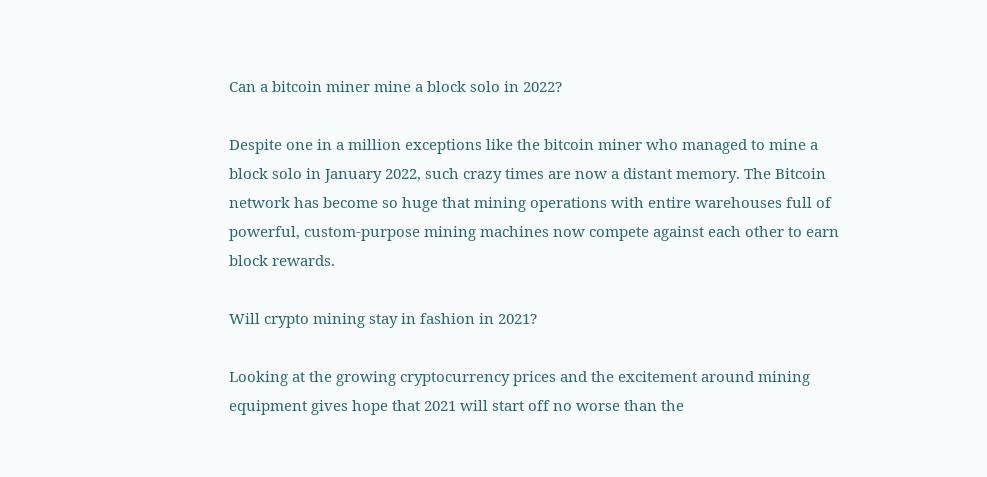Can a bitcoin miner mine a block solo in 2022?

Despite one in a million exceptions like the bitcoin miner who managed to mine a block solo in January 2022, such crazy times are now a distant memory. The Bitcoin network has become so huge that mining operations with entire warehouses full of powerful, custom-purpose mining machines now compete against each other to earn block rewards.

Will crypto mining stay in fashion in 2021?

Looking at the growing cryptocurrency prices and the excitement around mining equipment gives hope that 2021 will start off no worse than the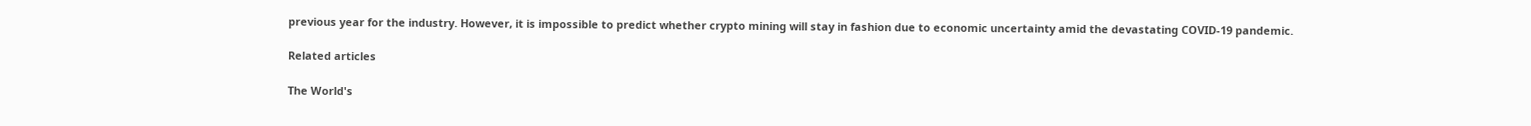previous year for the industry. However, it is impossible to predict whether crypto mining will stay in fashion due to economic uncertainty amid the devastating COVID-19 pandemic.

Related articles

The World's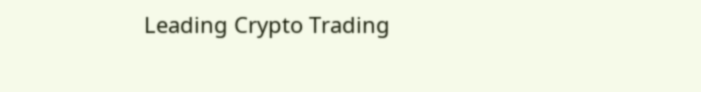Leading Crypto Trading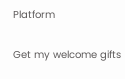Platform

Get my welcome gifts